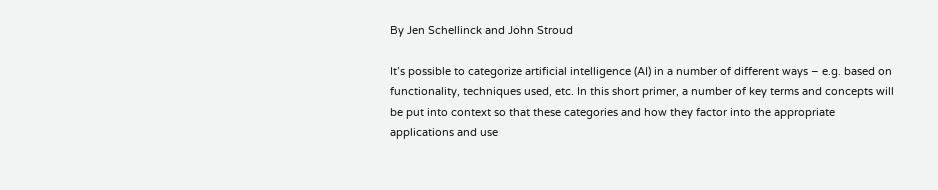By Jen Schellinck and John Stroud

It’s possible to categorize artificial intelligence (AI) in a number of different ways – e.g. based on functionality, techniques used, etc. In this short primer, a number of key terms and concepts will be put into context so that these categories and how they factor into the appropriate applications and use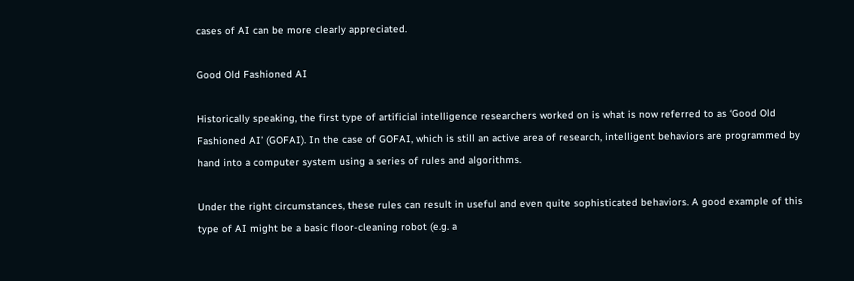cases of AI can be more clearly appreciated.

Good Old Fashioned AI

Historically speaking, the first type of artificial intelligence researchers worked on is what is now referred to as ‘Good Old Fashioned AI’ (GOFAI). In the case of GOFAI, which is still an active area of research, intelligent behaviors are programmed by hand into a computer system using a series of rules and algorithms.

Under the right circumstances, these rules can result in useful and even quite sophisticated behaviors. A good example of this type of AI might be a basic floor-cleaning robot (e.g. a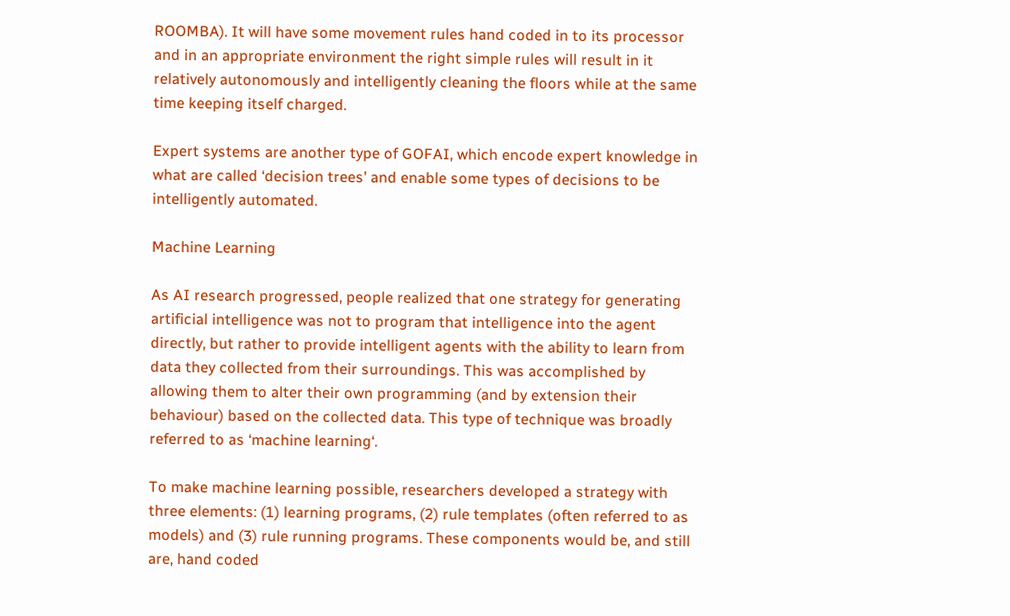ROOMBA). It will have some movement rules hand coded in to its processor and in an appropriate environment the right simple rules will result in it relatively autonomously and intelligently cleaning the floors while at the same time keeping itself charged.

Expert systems are another type of GOFAI, which encode expert knowledge in what are called ‘decision trees’ and enable some types of decisions to be intelligently automated.

Machine Learning

As AI research progressed, people realized that one strategy for generating artificial intelligence was not to program that intelligence into the agent directly, but rather to provide intelligent agents with the ability to learn from data they collected from their surroundings. This was accomplished by allowing them to alter their own programming (and by extension their behaviour) based on the collected data. This type of technique was broadly referred to as ‘machine learning‘.

To make machine learning possible, researchers developed a strategy with three elements: (1) learning programs, (2) rule templates (often referred to as models) and (3) rule running programs. These components would be, and still are, hand coded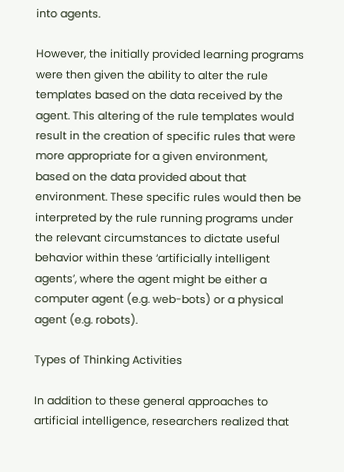into agents.

However, the initially provided learning programs were then given the ability to alter the rule templates based on the data received by the agent. This altering of the rule templates would result in the creation of specific rules that were more appropriate for a given environment, based on the data provided about that environment. These specific rules would then be interpreted by the rule running programs under the relevant circumstances to dictate useful behavior within these ‘artificially intelligent agents’, where the agent might be either a computer agent (e.g. web-bots) or a physical agent (e.g. robots).

Types of Thinking Activities

In addition to these general approaches to artificial intelligence, researchers realized that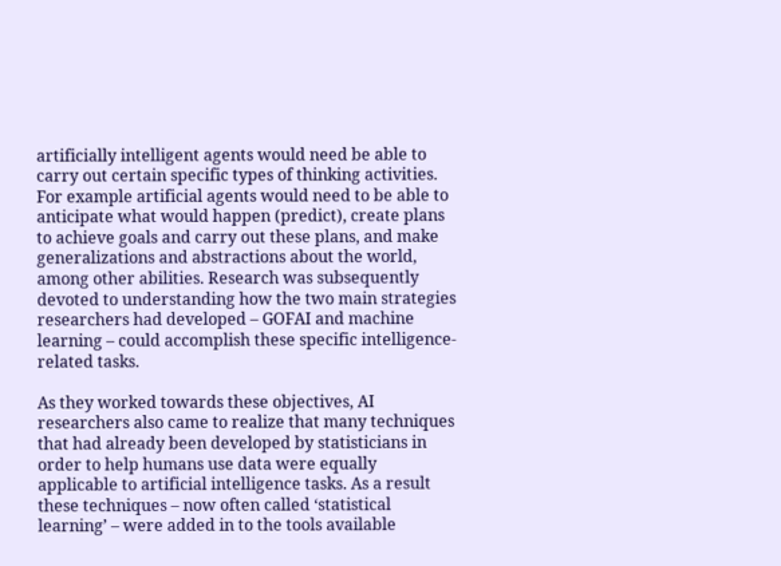artificially intelligent agents would need be able to carry out certain specific types of thinking activities. For example artificial agents would need to be able to anticipate what would happen (predict), create plans to achieve goals and carry out these plans, and make generalizations and abstractions about the world, among other abilities. Research was subsequently devoted to understanding how the two main strategies researchers had developed – GOFAI and machine learning – could accomplish these specific intelligence-related tasks.

As they worked towards these objectives, AI researchers also came to realize that many techniques that had already been developed by statisticians in order to help humans use data were equally applicable to artificial intelligence tasks. As a result these techniques – now often called ‘statistical learning’ – were added in to the tools available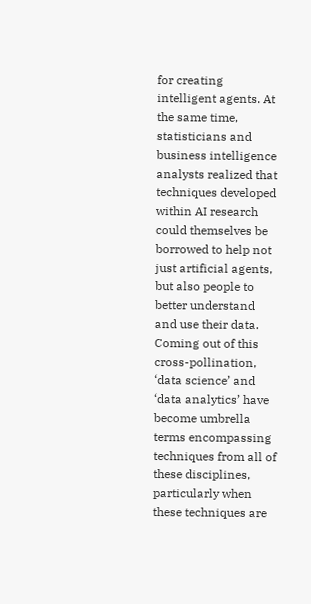for creating intelligent agents. At the same time, statisticians and business intelligence analysts realized that techniques developed within AI research could themselves be borrowed to help not just artificial agents, but also people to better understand and use their data. Coming out of this cross-pollination, ‘data science’ and ‘data analytics’ have become umbrella terms encompassing techniques from all of these disciplines, particularly when these techniques are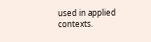used in applied contexts.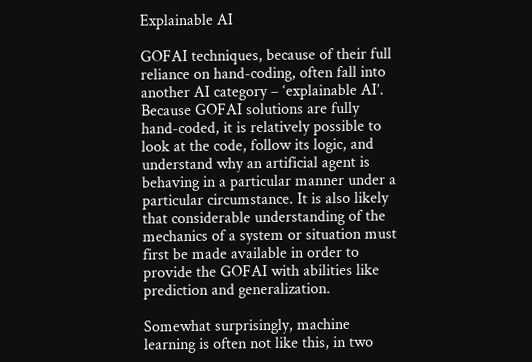Explainable AI

GOFAI techniques, because of their full reliance on hand-coding, often fall into another AI category – ‘explainable AI’. Because GOFAI solutions are fully hand-coded, it is relatively possible to look at the code, follow its logic, and understand why an artificial agent is behaving in a particular manner under a particular circumstance. It is also likely that considerable understanding of the mechanics of a system or situation must first be made available in order to provide the GOFAI with abilities like prediction and generalization.

Somewhat surprisingly, machine learning is often not like this, in two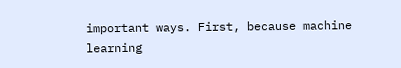important ways. First, because machine learning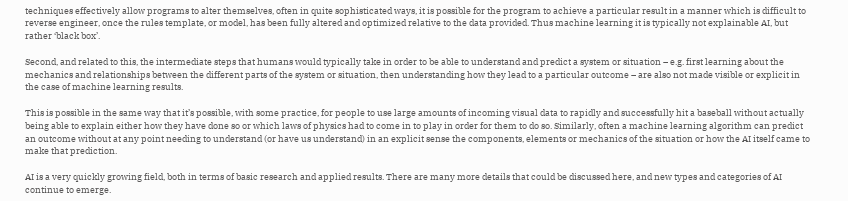techniques effectively allow programs to alter themselves, often in quite sophisticated ways, it is possible for the program to achieve a particular result in a manner which is difficult to reverse engineer, once the rules template, or model, has been fully altered and optimized relative to the data provided. Thus machine learning it is typically not explainable AI, but rather ‘black box’.

Second, and related to this, the intermediate steps that humans would typically take in order to be able to understand and predict a system or situation – e.g. first learning about the mechanics and relationships between the different parts of the system or situation, then understanding how they lead to a particular outcome – are also not made visible or explicit in the case of machine learning results.

This is possible in the same way that it’s possible, with some practice, for people to use large amounts of incoming visual data to rapidly and successfully hit a baseball without actually being able to explain either how they have done so or which laws of physics had to come in to play in order for them to do so. Similarly, often a machine learning algorithm can predict an outcome without at any point needing to understand (or have us understand) in an explicit sense the components, elements or mechanics of the situation or how the AI itself came to make that prediction.

AI is a very quickly growing field, both in terms of basic research and applied results. There are many more details that could be discussed here, and new types and categories of AI continue to emerge.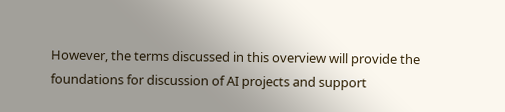However, the terms discussed in this overview will provide the foundations for discussion of AI projects and support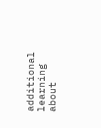additional learning about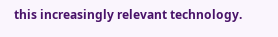this increasingly relevant technology.